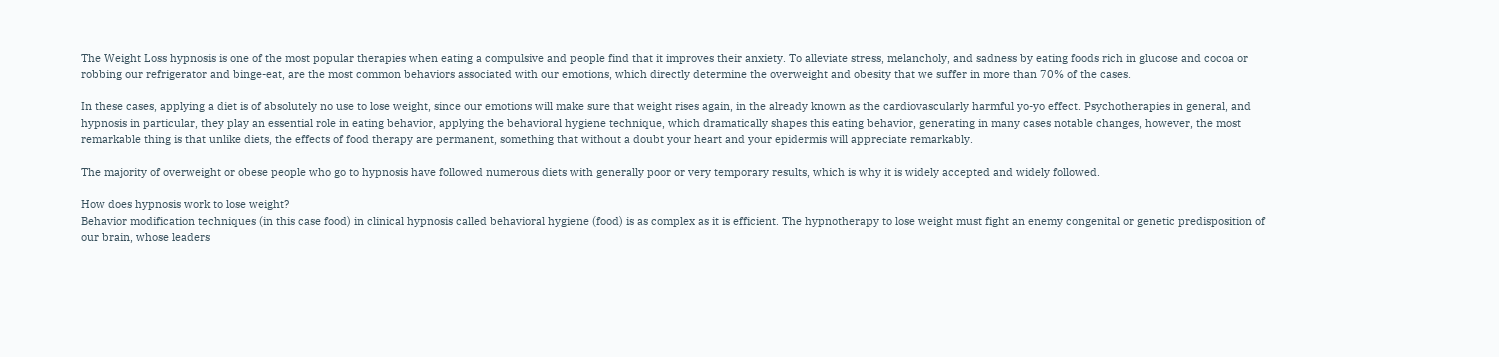The Weight Loss hypnosis is one of the most popular therapies when eating a compulsive and people find that it improves their anxiety. To alleviate stress, melancholy, and sadness by eating foods rich in glucose and cocoa or robbing our refrigerator and binge-eat, are the most common behaviors associated with our emotions, which directly determine the overweight and obesity that we suffer in more than 70% of the cases.

In these cases, applying a diet is of absolutely no use to lose weight, since our emotions will make sure that weight rises again, in the already known as the cardiovascularly harmful yo-yo effect. Psychotherapies in general, and hypnosis in particular, they play an essential role in eating behavior, applying the behavioral hygiene technique, which dramatically shapes this eating behavior, generating in many cases notable changes, however, the most remarkable thing is that unlike diets, the effects of food therapy are permanent, something that without a doubt your heart and your epidermis will appreciate remarkably.

The majority of overweight or obese people who go to hypnosis have followed numerous diets with generally poor or very temporary results, which is why it is widely accepted and widely followed.

How does hypnosis work to lose weight?
Behavior modification techniques (in this case food) in clinical hypnosis called behavioral hygiene (food) is as complex as it is efficient. The hypnotherapy to lose weight must fight an enemy congenital or genetic predisposition of our brain, whose leaders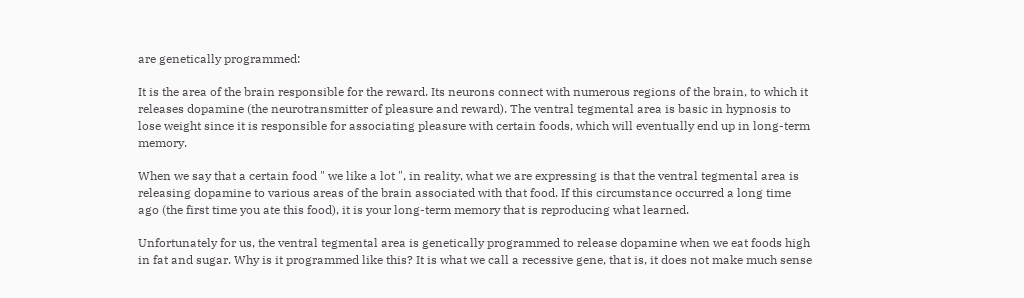are genetically programmed:

It is the area of the brain responsible for the reward. Its neurons connect with numerous regions of the brain, to which it releases dopamine (the neurotransmitter of pleasure and reward). The ventral tegmental area is basic in hypnosis to lose weight since it is responsible for associating pleasure with certain foods, which will eventually end up in long-term memory.

When we say that a certain food " we like a lot ", in reality, what we are expressing is that the ventral tegmental area is releasing dopamine to various areas of the brain associated with that food. If this circumstance occurred a long time ago (the first time you ate this food), it is your long-term memory that is reproducing what learned.

Unfortunately for us, the ventral tegmental area is genetically programmed to release dopamine when we eat foods high in fat and sugar. Why is it programmed like this? It is what we call a recessive gene, that is, it does not make much sense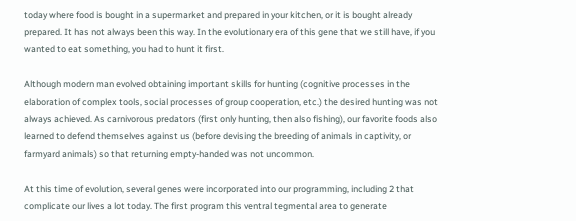today where food is bought in a supermarket and prepared in your kitchen, or it is bought already prepared. It has not always been this way. In the evolutionary era of this gene that we still have, if you wanted to eat something, you had to hunt it first.

Although modern man evolved obtaining important skills for hunting (cognitive processes in the elaboration of complex tools, social processes of group cooperation, etc.) the desired hunting was not always achieved. As carnivorous predators (first only hunting, then also fishing), our favorite foods also learned to defend themselves against us (before devising the breeding of animals in captivity, or farmyard animals) so that returning empty-handed was not uncommon.

At this time of evolution, several genes were incorporated into our programming, including 2 that complicate our lives a lot today. The first program this ventral tegmental area to generate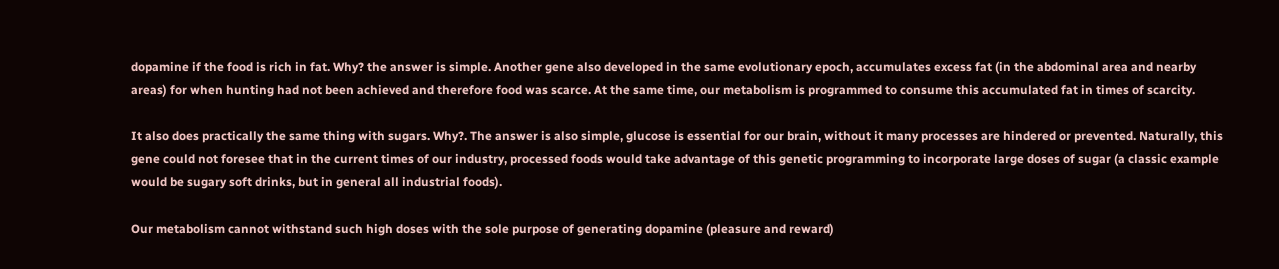dopamine if the food is rich in fat. Why? the answer is simple. Another gene also developed in the same evolutionary epoch, accumulates excess fat (in the abdominal area and nearby areas) for when hunting had not been achieved and therefore food was scarce. At the same time, our metabolism is programmed to consume this accumulated fat in times of scarcity.

It also does practically the same thing with sugars. Why?. The answer is also simple, glucose is essential for our brain, without it many processes are hindered or prevented. Naturally, this gene could not foresee that in the current times of our industry, processed foods would take advantage of this genetic programming to incorporate large doses of sugar (a classic example would be sugary soft drinks, but in general all industrial foods).

Our metabolism cannot withstand such high doses with the sole purpose of generating dopamine (pleasure and reward)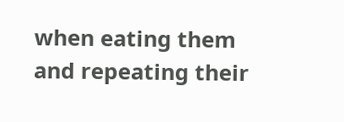when eating them and repeating their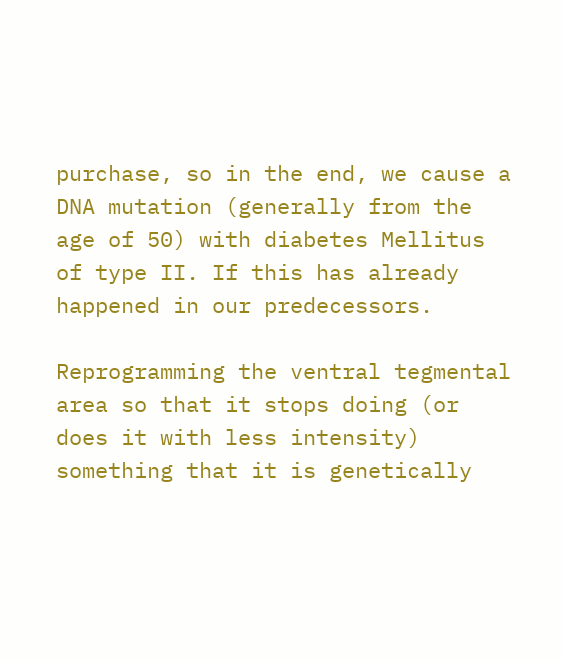purchase, so in the end, we cause a DNA mutation (generally from the age of 50) with diabetes Mellitus of type II. If this has already happened in our predecessors.

Reprogramming the ventral tegmental area so that it stops doing (or does it with less intensity) something that it is genetically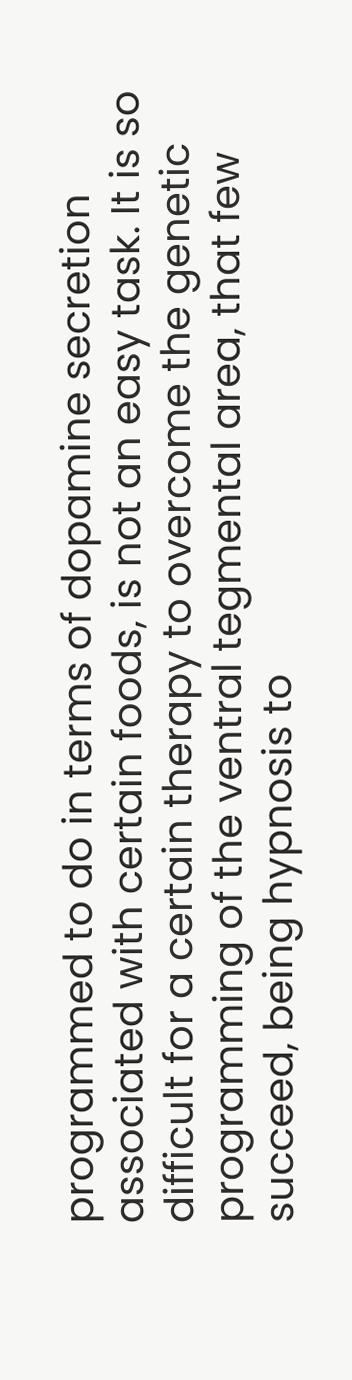programmed to do in terms of dopamine secretion associated with certain foods, is not an easy task. It is so difficult for a certain therapy to overcome the genetic programming of the ventral tegmental area, that few succeed, being hypnosis to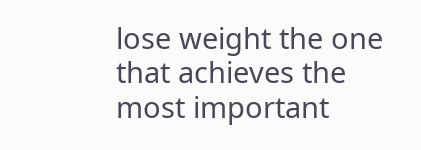lose weight the one that achieves the most important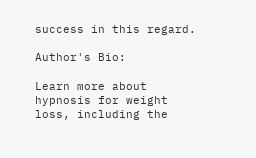success in this regard.

Author's Bio:

Learn more about hypnosis for weight loss, including the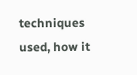techniques used, how it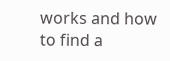works and how to find a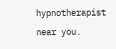hypnotherapist near you.